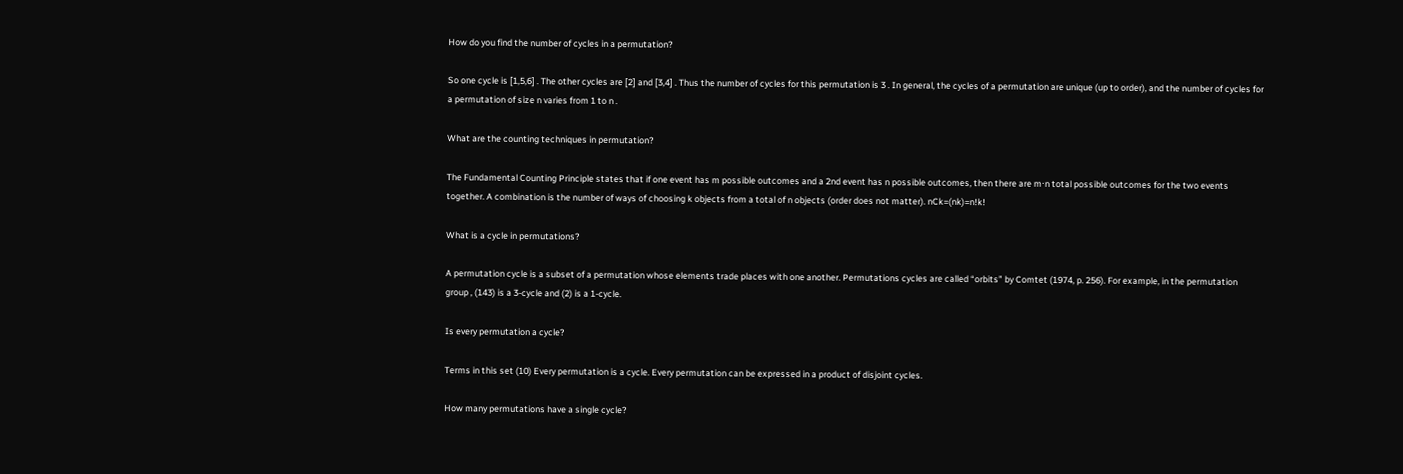How do you find the number of cycles in a permutation?

So one cycle is [1,5,6] . The other cycles are [2] and [3,4] . Thus the number of cycles for this permutation is 3 . In general, the cycles of a permutation are unique (up to order), and the number of cycles for a permutation of size n varies from 1 to n .

What are the counting techniques in permutation?

The Fundamental Counting Principle states that if one event has m possible outcomes and a 2nd event has n possible outcomes, then there are m⋅n total possible outcomes for the two events together. A combination is the number of ways of choosing k objects from a total of n objects (order does not matter). nCk=(nk)=n!k!

What is a cycle in permutations?

A permutation cycle is a subset of a permutation whose elements trade places with one another. Permutations cycles are called “orbits” by Comtet (1974, p. 256). For example, in the permutation group , (143) is a 3-cycle and (2) is a 1-cycle.

Is every permutation a cycle?

Terms in this set (10) Every permutation is a cycle. Every permutation can be expressed in a product of disjoint cycles.

How many permutations have a single cycle?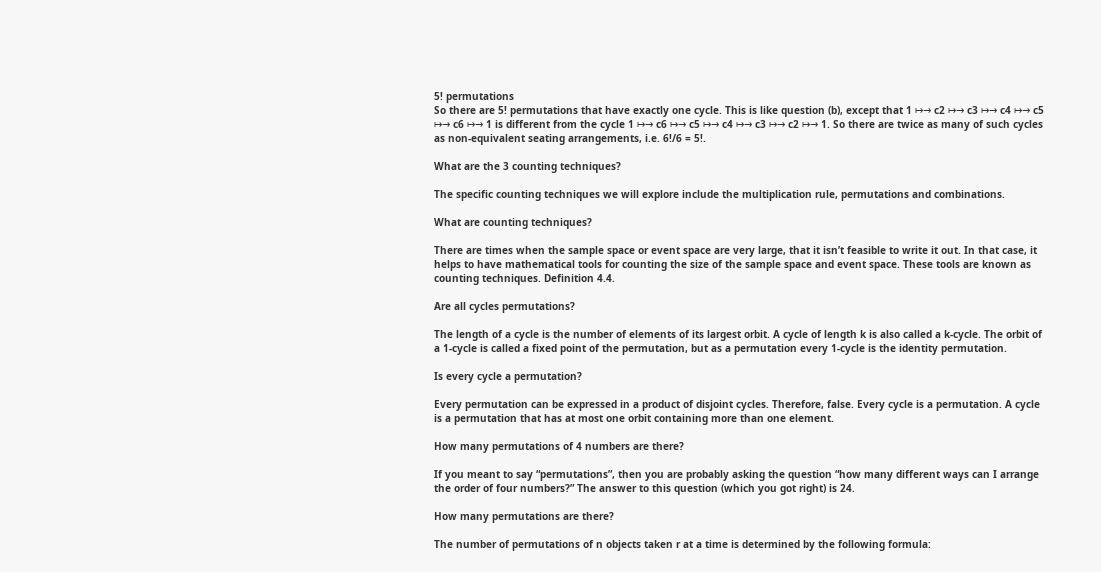5! permutations
So there are 5! permutations that have exactly one cycle. This is like question (b), except that 1 ↦→ c2 ↦→ c3 ↦→ c4 ↦→ c5 ↦→ c6 ↦→ 1 is different from the cycle 1 ↦→ c6 ↦→ c5 ↦→ c4 ↦→ c3 ↦→ c2 ↦→ 1. So there are twice as many of such cycles as non-equivalent seating arrangements, i.e. 6!/6 = 5!.

What are the 3 counting techniques?

The specific counting techniques we will explore include the multiplication rule, permutations and combinations.

What are counting techniques?

There are times when the sample space or event space are very large, that it isn’t feasible to write it out. In that case, it helps to have mathematical tools for counting the size of the sample space and event space. These tools are known as counting techniques. Definition 4.4.

Are all cycles permutations?

The length of a cycle is the number of elements of its largest orbit. A cycle of length k is also called a k-cycle. The orbit of a 1-cycle is called a fixed point of the permutation, but as a permutation every 1-cycle is the identity permutation.

Is every cycle a permutation?

Every permutation can be expressed in a product of disjoint cycles. Therefore, false. Every cycle is a permutation. A cycle is a permutation that has at most one orbit containing more than one element.

How many permutations of 4 numbers are there?

If you meant to say “permutations”, then you are probably asking the question “how many different ways can I arrange the order of four numbers?” The answer to this question (which you got right) is 24.

How many permutations are there?

The number of permutations of n objects taken r at a time is determined by the following formula: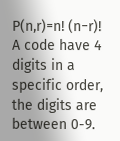P(n,r)=n! (n−r)! A code have 4 digits in a specific order, the digits are between 0-9.